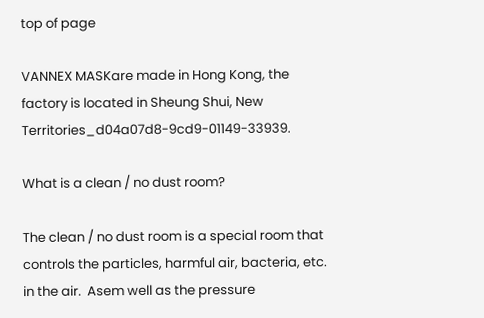top of page

VANNEX MASKare made in Hong Kong, the factory is located in Sheung Shui, New Territories_d04a07d8-9cd9-01149-33939.

What is a clean / no dust room?

The clean / no dust room is a special room that controls the particles, harmful air, bacteria, etc. in the air.  Asem well as the pressure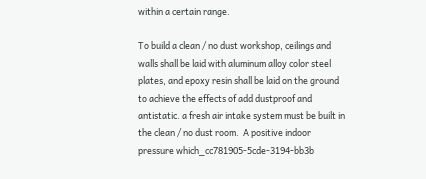within a certain range.

To build a clean / no dust workshop, ceilings and walls shall be laid with aluminum alloy color steel plates, and epoxy resin shall be laid on the ground to achieve the effects of add dustproof and antistatic. a fresh air intake system must be built in the clean / no dust room.  A positive indoor pressure which_cc781905-5cde-3194-bb3b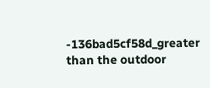-136bad5cf58d_greater than the outdoor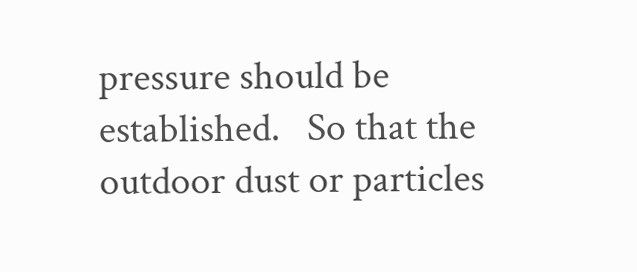pressure should be established.   So that the outdoor dust or particles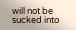will not be sucked into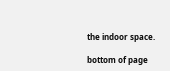the indoor space.

bottom of page